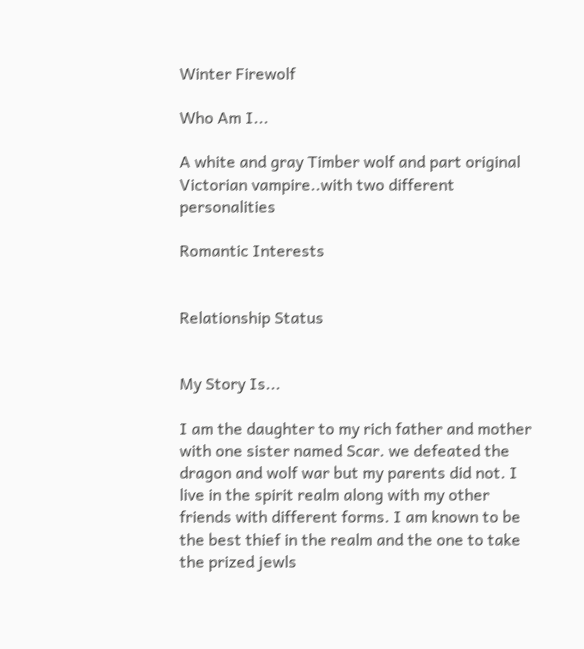Winter Firewolf

Who Am I...

A white and gray Timber wolf and part original Victorian vampire..with two different personalities

Romantic Interests


Relationship Status


My Story Is...

I am the daughter to my rich father and mother with one sister named Scar. we defeated the dragon and wolf war but my parents did not. I live in the spirit realm along with my other friends with different forms. I am known to be the best thief in the realm and the one to take the prized jewls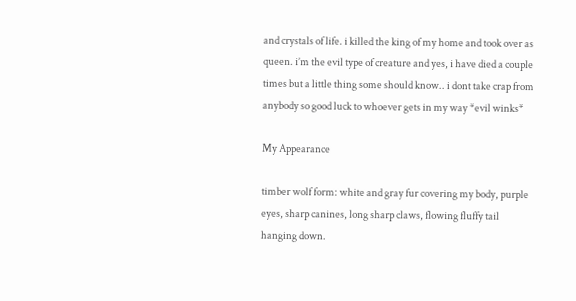and crystals of life. i killed the king of my home and took over as queen. i’m the evil type of creature and yes, i have died a couple times but a little thing some should know.. i dont take crap from anybody so good luck to whoever gets in my way *evil winks*

My Appearance

timber wolf form: white and gray fur covering my body, purple eyes, sharp canines, long sharp claws, flowing fluffy tail hanging down.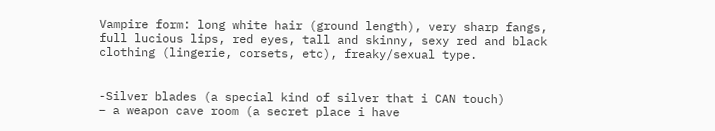Vampire form: long white hair (ground length), very sharp fangs, full lucious lips, red eyes, tall and skinny, sexy red and black clothing (lingerie, corsets, etc), freaky/sexual type.


-Silver blades (a special kind of silver that i CAN touch)
– a weapon cave room (a secret place i have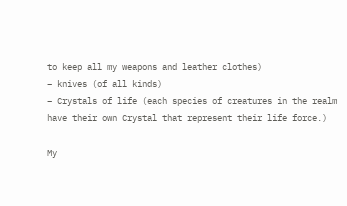to keep all my weapons and leather clothes)
– knives (of all kinds)
– Crystals of life (each species of creatures in the realm have their own Crystal that represent their life force.)

My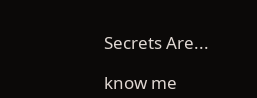Secrets Are...

know me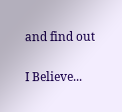and find out

I Believe...